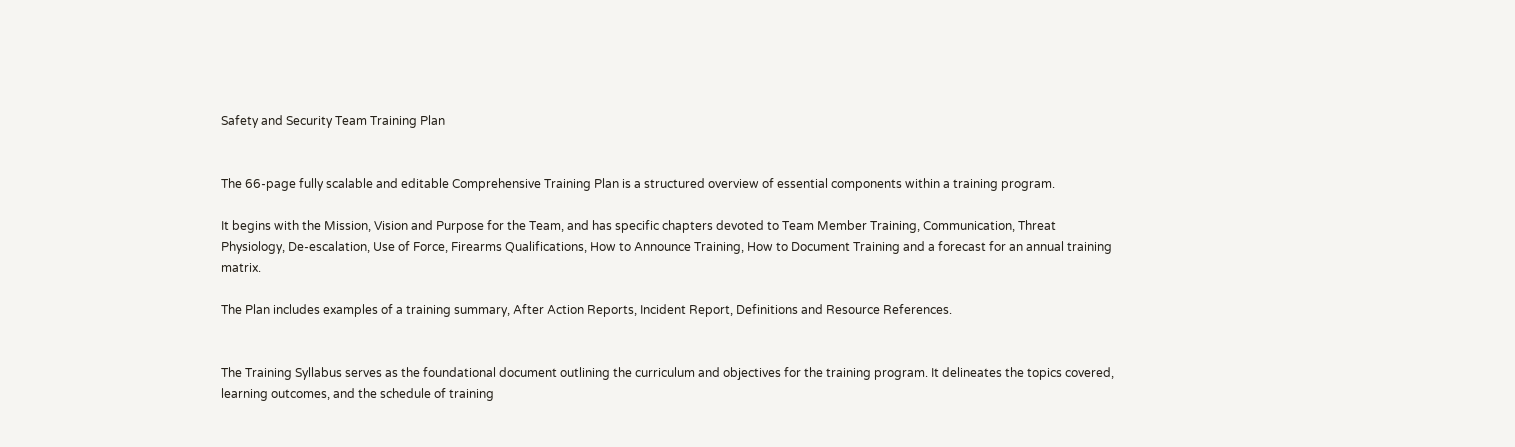Safety and Security Team Training Plan


The 66-page fully scalable and editable Comprehensive Training Plan is a structured overview of essential components within a training program.

It begins with the Mission, Vision and Purpose for the Team, and has specific chapters devoted to Team Member Training, Communication, Threat Physiology, De-escalation, Use of Force, Firearms Qualifications, How to Announce Training, How to Document Training and a forecast for an annual training matrix.

The Plan includes examples of a training summary, After Action Reports, Incident Report, Definitions and Resource References.


The Training Syllabus serves as the foundational document outlining the curriculum and objectives for the training program. It delineates the topics covered, learning outcomes, and the schedule of training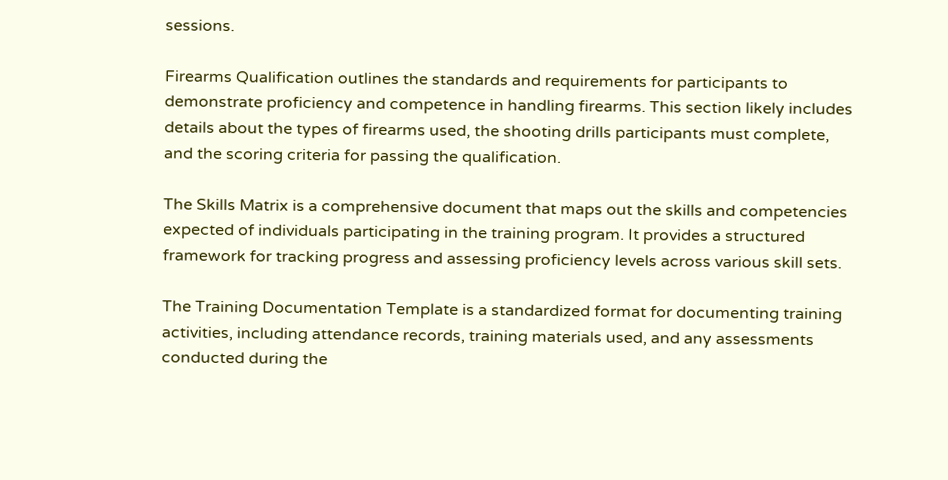sessions.

Firearms Qualification outlines the standards and requirements for participants to demonstrate proficiency and competence in handling firearms. This section likely includes details about the types of firearms used, the shooting drills participants must complete, and the scoring criteria for passing the qualification.

The Skills Matrix is a comprehensive document that maps out the skills and competencies expected of individuals participating in the training program. It provides a structured framework for tracking progress and assessing proficiency levels across various skill sets.

The Training Documentation Template is a standardized format for documenting training activities, including attendance records, training materials used, and any assessments conducted during the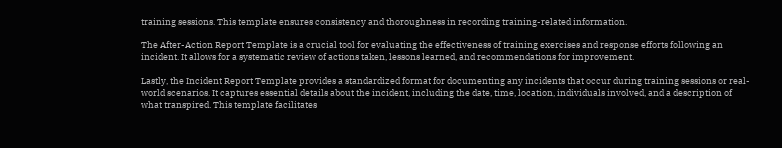training sessions. This template ensures consistency and thoroughness in recording training-related information.

The After-Action Report Template is a crucial tool for evaluating the effectiveness of training exercises and response efforts following an incident. It allows for a systematic review of actions taken, lessons learned, and recommendations for improvement.

Lastly, the Incident Report Template provides a standardized format for documenting any incidents that occur during training sessions or real-world scenarios. It captures essential details about the incident, including the date, time, location, individuals involved, and a description of what transpired. This template facilitates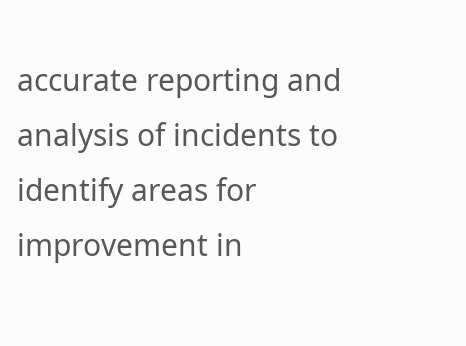accurate reporting and analysis of incidents to identify areas for improvement in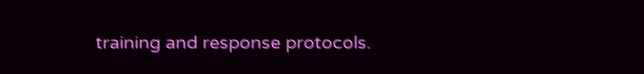training and response protocols.